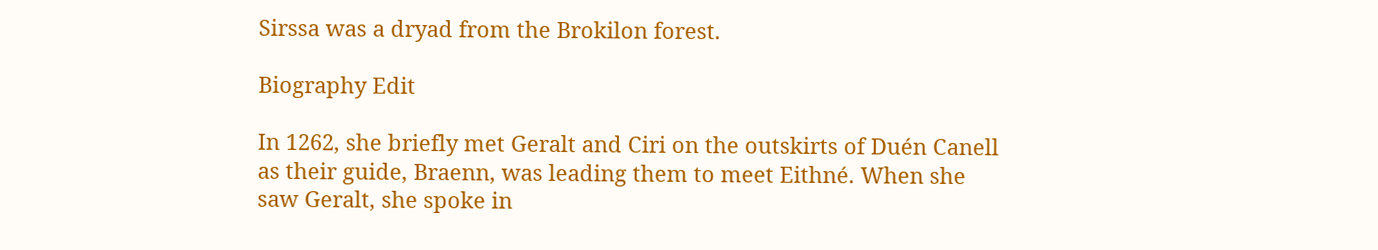Sirssa was a dryad from the Brokilon forest.

Biography Edit

In 1262, she briefly met Geralt and Ciri on the outskirts of Duén Canell as their guide, Braenn, was leading them to meet Eithné. When she saw Geralt, she spoke in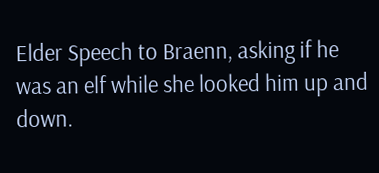Elder Speech to Braenn, asking if he was an elf while she looked him up and down.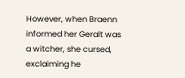However, when Braenn informed her Geralt was a witcher, she cursed, exclaiming he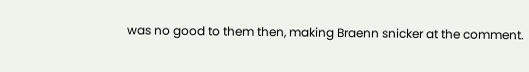was no good to them then, making Braenn snicker at the comment.